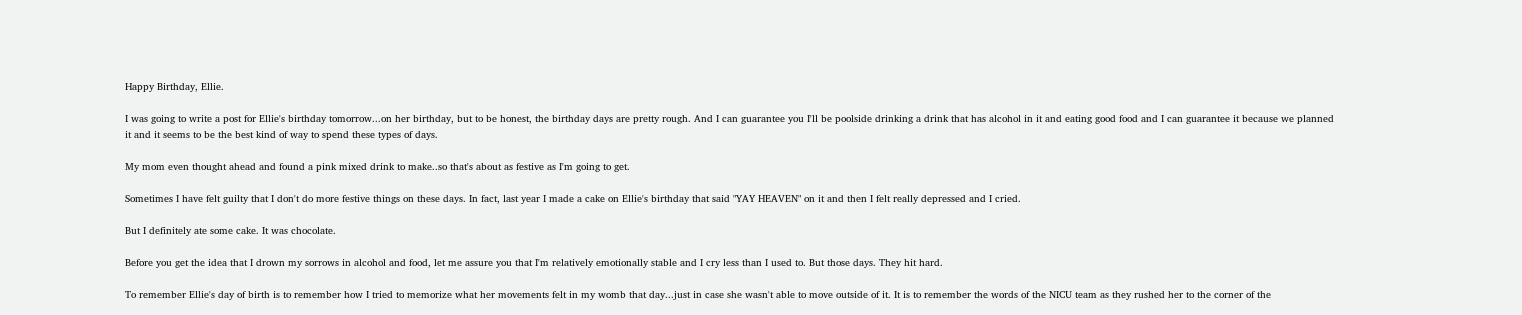Happy Birthday, Ellie.

I was going to write a post for Ellie's birthday tomorrow...on her birthday, but to be honest, the birthday days are pretty rough. And I can guarantee you I'll be poolside drinking a drink that has alcohol in it and eating good food and I can guarantee it because we planned it and it seems to be the best kind of way to spend these types of days.

My mom even thought ahead and found a pink mixed drink to make..so that's about as festive as I'm going to get.

Sometimes I have felt guilty that I don't do more festive things on these days. In fact, last year I made a cake on Ellie's birthday that said "YAY HEAVEN" on it and then I felt really depressed and I cried.

But I definitely ate some cake. It was chocolate.

Before you get the idea that I drown my sorrows in alcohol and food, let me assure you that I'm relatively emotionally stable and I cry less than I used to. But those days. They hit hard.

To remember Ellie's day of birth is to remember how I tried to memorize what her movements felt in my womb that day...just in case she wasn't able to move outside of it. It is to remember the words of the NICU team as they rushed her to the corner of the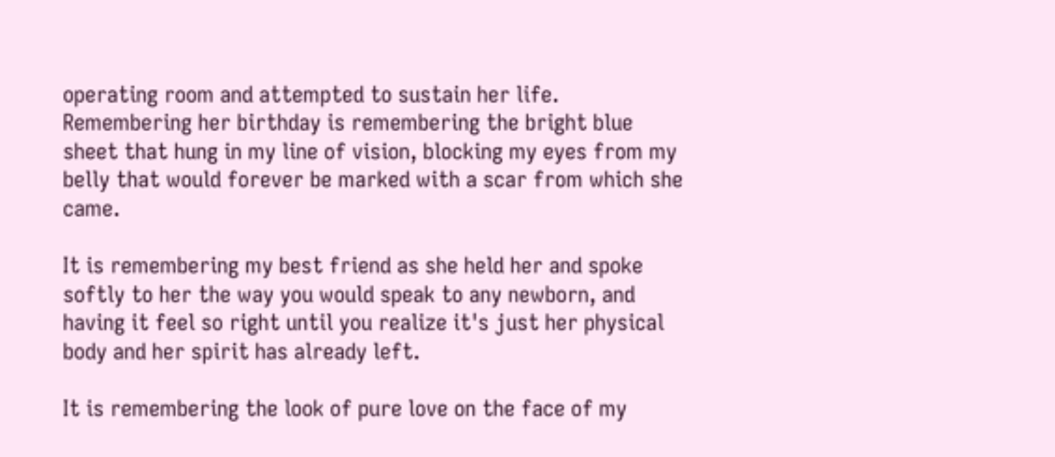operating room and attempted to sustain her life. Remembering her birthday is remembering the bright blue sheet that hung in my line of vision, blocking my eyes from my belly that would forever be marked with a scar from which she came.

It is remembering my best friend as she held her and spoke softly to her the way you would speak to any newborn, and having it feel so right until you realize it's just her physical body and her spirit has already left.

It is remembering the look of pure love on the face of my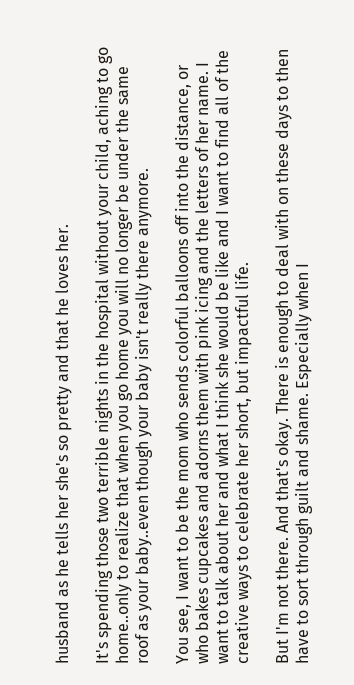husband as he tells her she's so pretty and that he loves her.

It's spending those two terrible nights in the hospital without your child, aching to go home..only to realize that when you go home you will no longer be under the same roof as your baby..even though your baby isn't really there anymore.

You see, I want to be the mom who sends colorful balloons off into the distance, or who bakes cupcakes and adorns them with pink icing and the letters of her name. I want to talk about her and what I think she would be like and I want to find all of the creative ways to celebrate her short, but impactful life.

But I'm not there. And that's okay. There is enough to deal with on these days to then have to sort through guilt and shame. Especially when I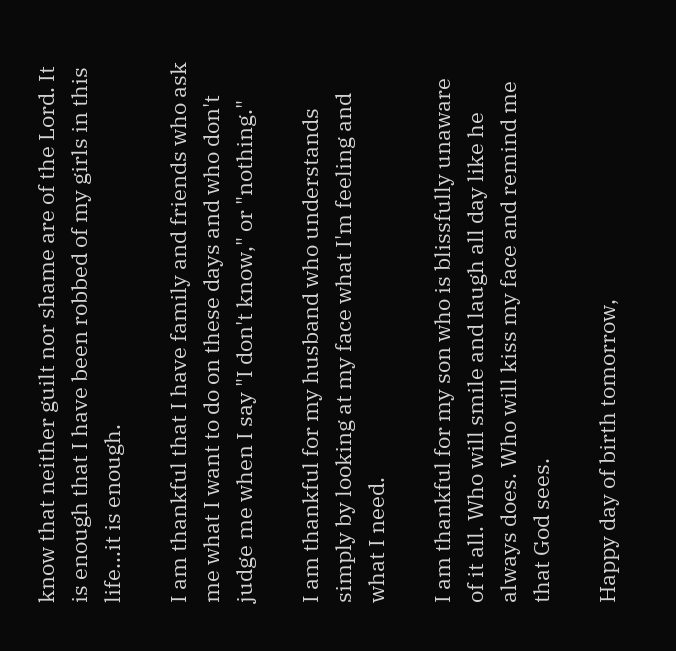know that neither guilt nor shame are of the Lord. It is enough that I have been robbed of my girls in this life...it is enough.

I am thankful that I have family and friends who ask me what I want to do on these days and who don't judge me when I say "I don't know," or "nothing."

I am thankful for my husband who understands simply by looking at my face what I'm feeling and what I need.

I am thankful for my son who is blissfully unaware of it all. Who will smile and laugh all day like he always does. Who will kiss my face and remind me that God sees.

Happy day of birth tomorrow,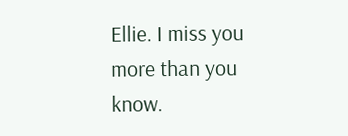Ellie. I miss you more than you know.